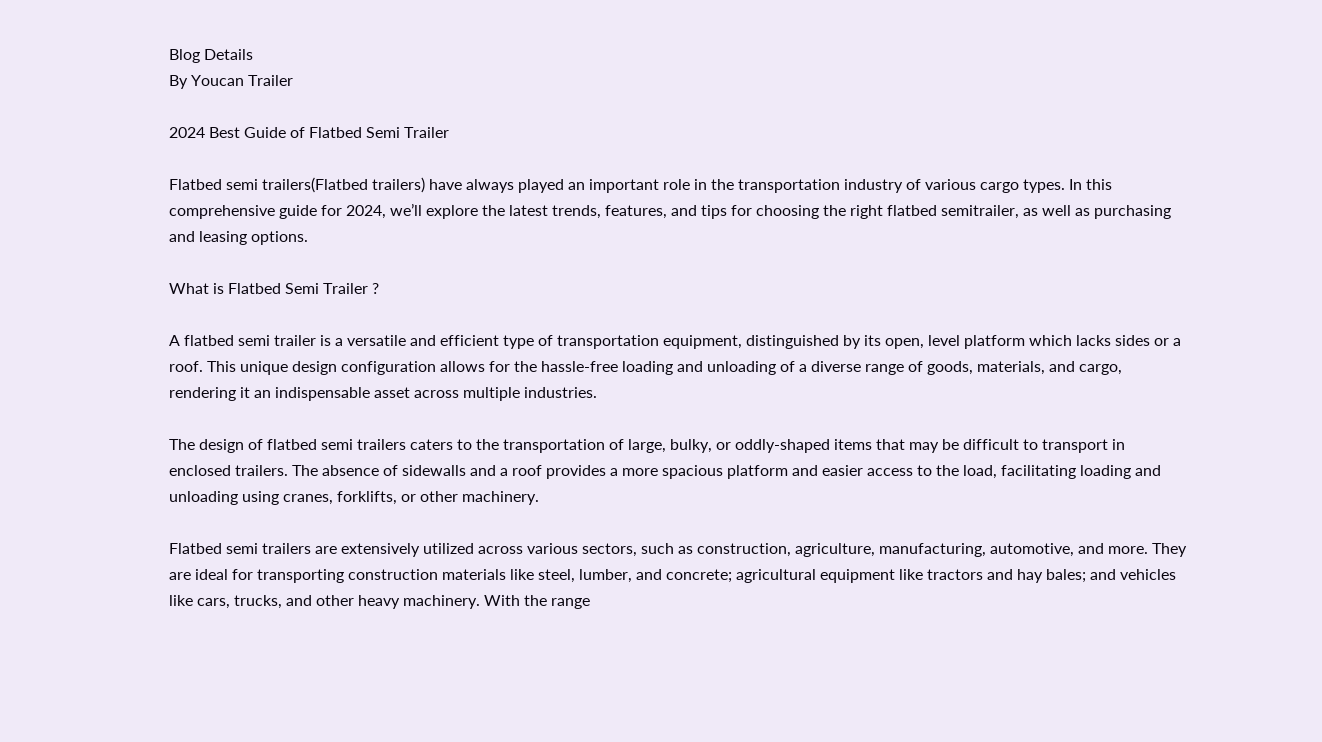Blog Details
By Youcan Trailer

2024 Best Guide of Flatbed Semi Trailer

Flatbed semi trailers(Flatbed trailers) have always played an important role in the transportation industry of various cargo types. In this comprehensive guide for 2024, we’ll explore the latest trends, features, and tips for choosing the right flatbed semitrailer, as well as purchasing and leasing options.

What is Flatbed Semi Trailer ?

A flatbed semi trailer is a versatile and efficient type of transportation equipment, distinguished by its open, level platform which lacks sides or a roof. This unique design configuration allows for the hassle-free loading and unloading of a diverse range of goods, materials, and cargo, rendering it an indispensable asset across multiple industries.

The design of flatbed semi trailers caters to the transportation of large, bulky, or oddly-shaped items that may be difficult to transport in enclosed trailers. The absence of sidewalls and a roof provides a more spacious platform and easier access to the load, facilitating loading and unloading using cranes, forklifts, or other machinery.

Flatbed semi trailers are extensively utilized across various sectors, such as construction, agriculture, manufacturing, automotive, and more. They are ideal for transporting construction materials like steel, lumber, and concrete; agricultural equipment like tractors and hay bales; and vehicles like cars, trucks, and other heavy machinery. With the range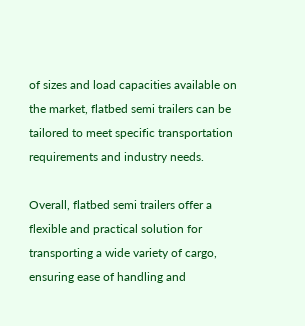of sizes and load capacities available on the market, flatbed semi trailers can be tailored to meet specific transportation requirements and industry needs.

Overall, flatbed semi trailers offer a flexible and practical solution for transporting a wide variety of cargo, ensuring ease of handling and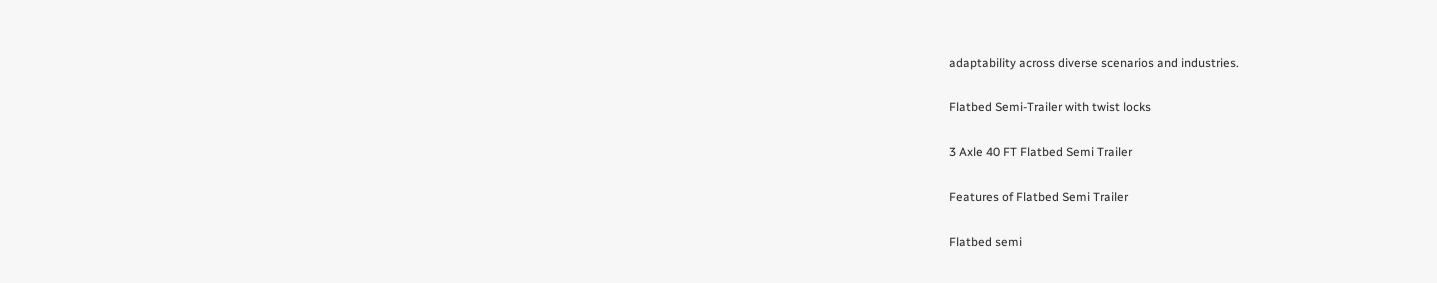adaptability across diverse scenarios and industries.

Flatbed Semi-Trailer with twist locks

3 Axle 40 FT Flatbed Semi Trailer

Features of Flatbed Semi Trailer

Flatbed semi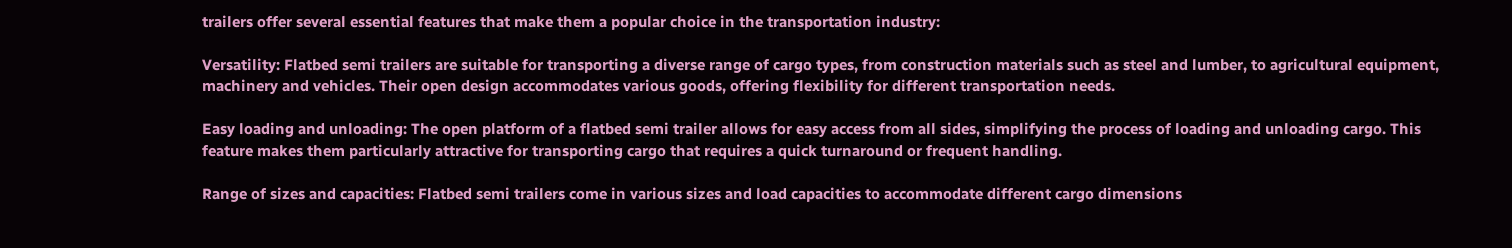trailers offer several essential features that make them a popular choice in the transportation industry:

Versatility: Flatbed semi trailers are suitable for transporting a diverse range of cargo types, from construction materials such as steel and lumber, to agricultural equipment, machinery and vehicles. Their open design accommodates various goods, offering flexibility for different transportation needs.

Easy loading and unloading: The open platform of a flatbed semi trailer allows for easy access from all sides, simplifying the process of loading and unloading cargo. This feature makes them particularly attractive for transporting cargo that requires a quick turnaround or frequent handling.

Range of sizes and capacities: Flatbed semi trailers come in various sizes and load capacities to accommodate different cargo dimensions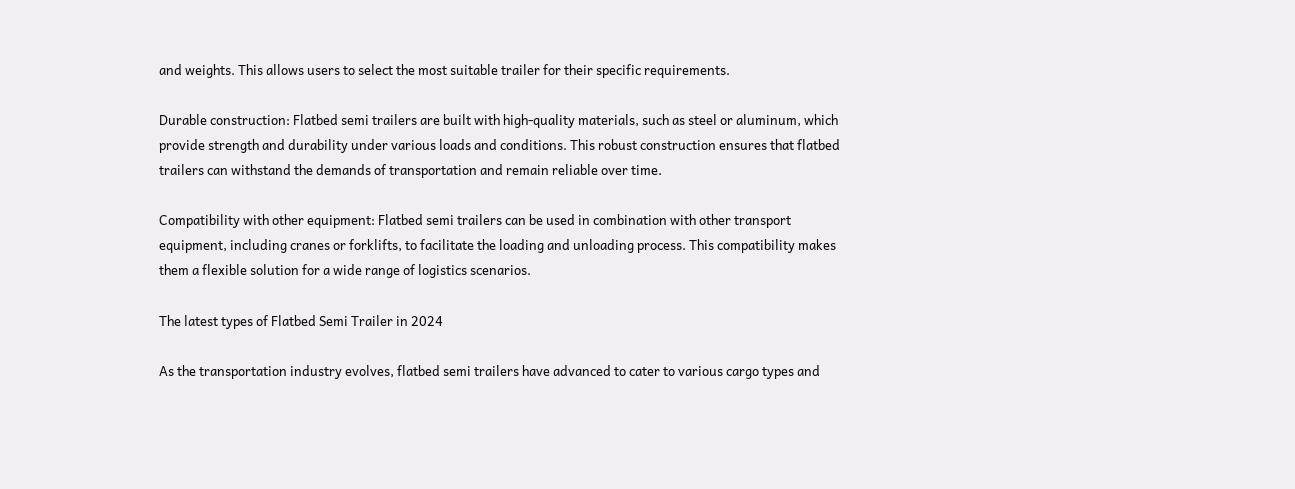and weights. This allows users to select the most suitable trailer for their specific requirements.

Durable construction: Flatbed semi trailers are built with high-quality materials, such as steel or aluminum, which provide strength and durability under various loads and conditions. This robust construction ensures that flatbed trailers can withstand the demands of transportation and remain reliable over time.

Compatibility with other equipment: Flatbed semi trailers can be used in combination with other transport equipment, including cranes or forklifts, to facilitate the loading and unloading process. This compatibility makes them a flexible solution for a wide range of logistics scenarios.

The latest types of Flatbed Semi Trailer in 2024

As the transportation industry evolves, flatbed semi trailers have advanced to cater to various cargo types and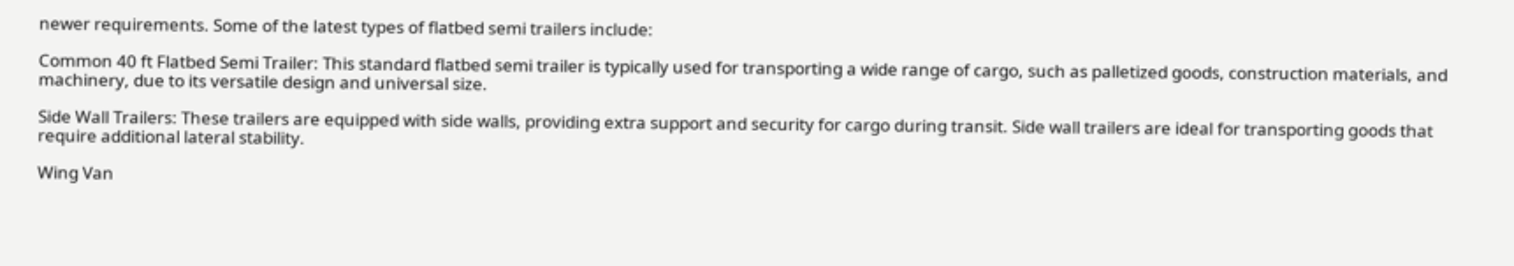newer requirements. Some of the latest types of flatbed semi trailers include:

Common 40 ft Flatbed Semi Trailer: This standard flatbed semi trailer is typically used for transporting a wide range of cargo, such as palletized goods, construction materials, and machinery, due to its versatile design and universal size.

Side Wall Trailers: These trailers are equipped with side walls, providing extra support and security for cargo during transit. Side wall trailers are ideal for transporting goods that require additional lateral stability.

Wing Van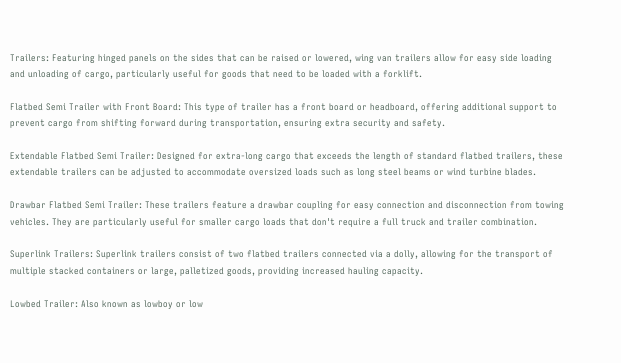Trailers: Featuring hinged panels on the sides that can be raised or lowered, wing van trailers allow for easy side loading and unloading of cargo, particularly useful for goods that need to be loaded with a forklift.

Flatbed Semi Trailer with Front Board: This type of trailer has a front board or headboard, offering additional support to prevent cargo from shifting forward during transportation, ensuring extra security and safety.

Extendable Flatbed Semi Trailer: Designed for extra-long cargo that exceeds the length of standard flatbed trailers, these extendable trailers can be adjusted to accommodate oversized loads such as long steel beams or wind turbine blades.

Drawbar Flatbed Semi Trailer: These trailers feature a drawbar coupling for easy connection and disconnection from towing vehicles. They are particularly useful for smaller cargo loads that don't require a full truck and trailer combination.

Superlink Trailers: Superlink trailers consist of two flatbed trailers connected via a dolly, allowing for the transport of multiple stacked containers or large, palletized goods, providing increased hauling capacity.

Lowbed Trailer: Also known as lowboy or low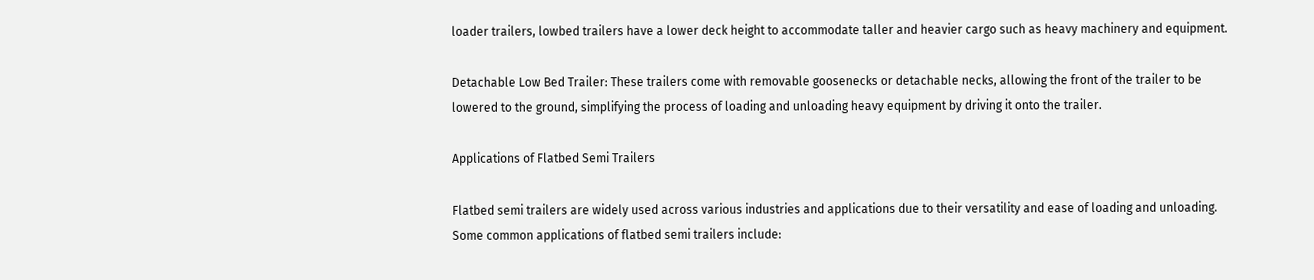loader trailers, lowbed trailers have a lower deck height to accommodate taller and heavier cargo such as heavy machinery and equipment.

Detachable Low Bed Trailer: These trailers come with removable goosenecks or detachable necks, allowing the front of the trailer to be lowered to the ground, simplifying the process of loading and unloading heavy equipment by driving it onto the trailer.

Applications of Flatbed Semi Trailers

Flatbed semi trailers are widely used across various industries and applications due to their versatility and ease of loading and unloading. Some common applications of flatbed semi trailers include: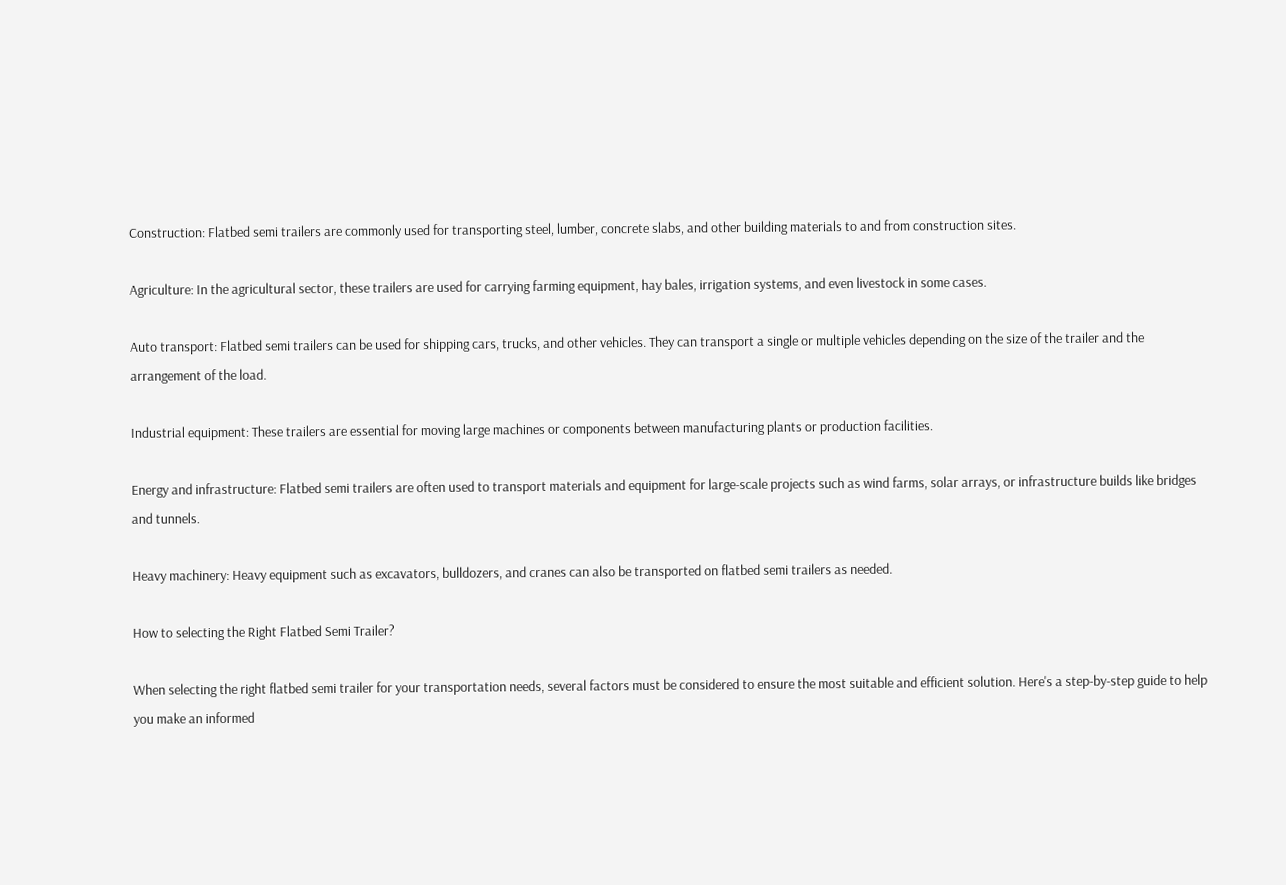Construction: Flatbed semi trailers are commonly used for transporting steel, lumber, concrete slabs, and other building materials to and from construction sites.

Agriculture: In the agricultural sector, these trailers are used for carrying farming equipment, hay bales, irrigation systems, and even livestock in some cases.

Auto transport: Flatbed semi trailers can be used for shipping cars, trucks, and other vehicles. They can transport a single or multiple vehicles depending on the size of the trailer and the arrangement of the load.

Industrial equipment: These trailers are essential for moving large machines or components between manufacturing plants or production facilities.

Energy and infrastructure: Flatbed semi trailers are often used to transport materials and equipment for large-scale projects such as wind farms, solar arrays, or infrastructure builds like bridges and tunnels.

Heavy machinery: Heavy equipment such as excavators, bulldozers, and cranes can also be transported on flatbed semi trailers as needed.

How to selecting the Right Flatbed Semi Trailer?

When selecting the right flatbed semi trailer for your transportation needs, several factors must be considered to ensure the most suitable and efficient solution. Here's a step-by-step guide to help you make an informed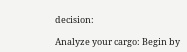decision:

Analyze your cargo: Begin by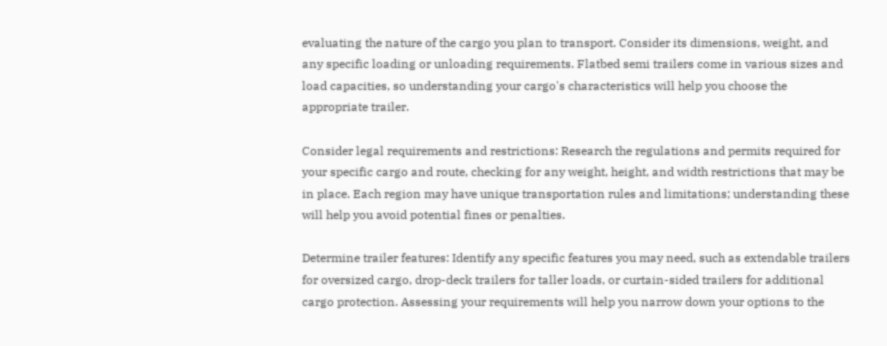evaluating the nature of the cargo you plan to transport. Consider its dimensions, weight, and any specific loading or unloading requirements. Flatbed semi trailers come in various sizes and load capacities, so understanding your cargo's characteristics will help you choose the appropriate trailer.

Consider legal requirements and restrictions: Research the regulations and permits required for your specific cargo and route, checking for any weight, height, and width restrictions that may be in place. Each region may have unique transportation rules and limitations; understanding these will help you avoid potential fines or penalties.

Determine trailer features: Identify any specific features you may need, such as extendable trailers for oversized cargo, drop-deck trailers for taller loads, or curtain-sided trailers for additional cargo protection. Assessing your requirements will help you narrow down your options to the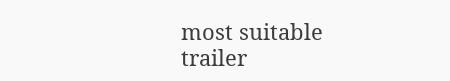most suitable trailer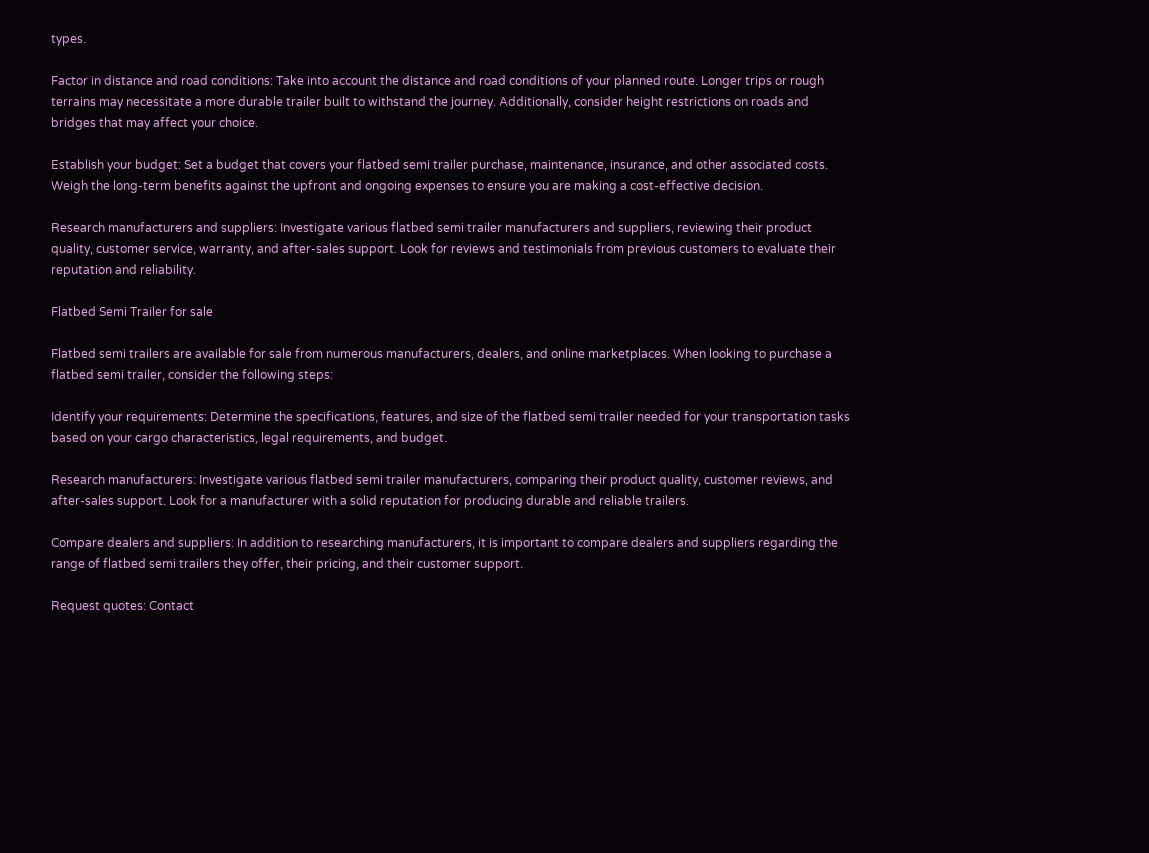types.

Factor in distance and road conditions: Take into account the distance and road conditions of your planned route. Longer trips or rough terrains may necessitate a more durable trailer built to withstand the journey. Additionally, consider height restrictions on roads and bridges that may affect your choice.

Establish your budget: Set a budget that covers your flatbed semi trailer purchase, maintenance, insurance, and other associated costs. Weigh the long-term benefits against the upfront and ongoing expenses to ensure you are making a cost-effective decision.

Research manufacturers and suppliers: Investigate various flatbed semi trailer manufacturers and suppliers, reviewing their product quality, customer service, warranty, and after-sales support. Look for reviews and testimonials from previous customers to evaluate their reputation and reliability.

Flatbed Semi Trailer for sale

Flatbed semi trailers are available for sale from numerous manufacturers, dealers, and online marketplaces. When looking to purchase a flatbed semi trailer, consider the following steps:

Identify your requirements: Determine the specifications, features, and size of the flatbed semi trailer needed for your transportation tasks based on your cargo characteristics, legal requirements, and budget.

Research manufacturers: Investigate various flatbed semi trailer manufacturers, comparing their product quality, customer reviews, and after-sales support. Look for a manufacturer with a solid reputation for producing durable and reliable trailers.

Compare dealers and suppliers: In addition to researching manufacturers, it is important to compare dealers and suppliers regarding the range of flatbed semi trailers they offer, their pricing, and their customer support.

Request quotes: Contact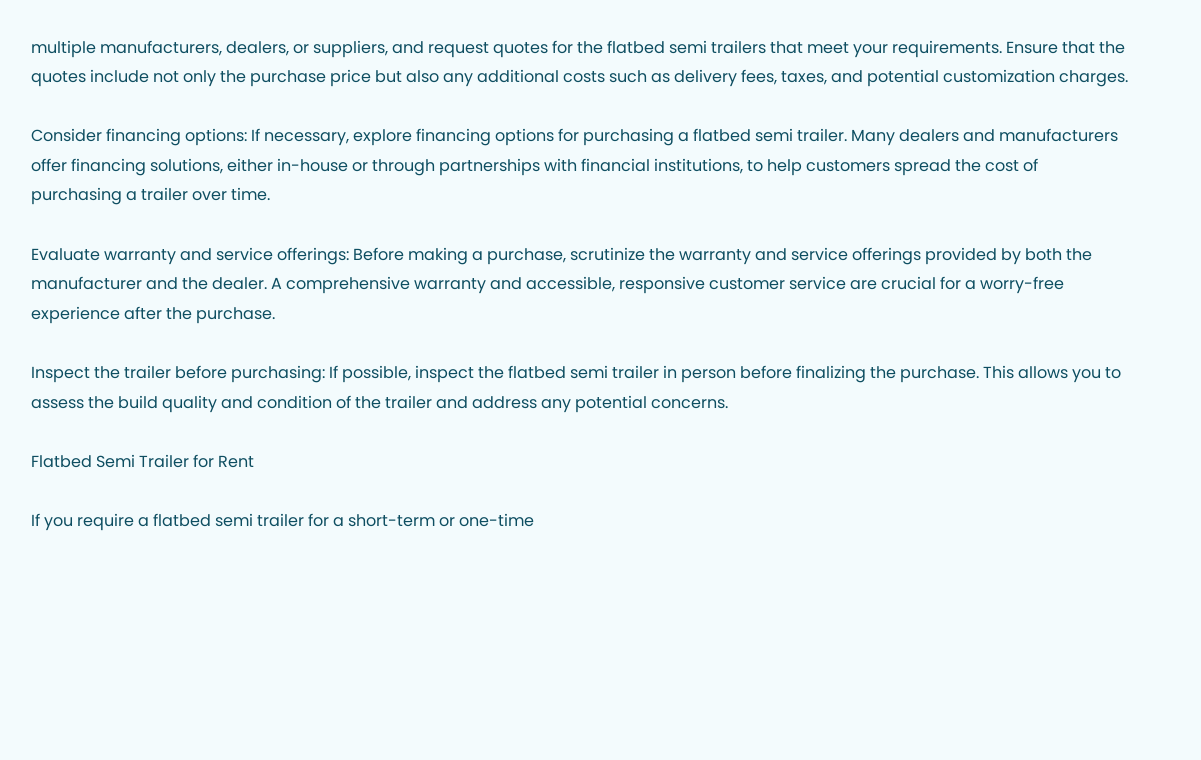multiple manufacturers, dealers, or suppliers, and request quotes for the flatbed semi trailers that meet your requirements. Ensure that the quotes include not only the purchase price but also any additional costs such as delivery fees, taxes, and potential customization charges.

Consider financing options: If necessary, explore financing options for purchasing a flatbed semi trailer. Many dealers and manufacturers offer financing solutions, either in-house or through partnerships with financial institutions, to help customers spread the cost of purchasing a trailer over time.

Evaluate warranty and service offerings: Before making a purchase, scrutinize the warranty and service offerings provided by both the manufacturer and the dealer. A comprehensive warranty and accessible, responsive customer service are crucial for a worry-free experience after the purchase.

Inspect the trailer before purchasing: If possible, inspect the flatbed semi trailer in person before finalizing the purchase. This allows you to assess the build quality and condition of the trailer and address any potential concerns.

Flatbed Semi Trailer for Rent

If you require a flatbed semi trailer for a short-term or one-time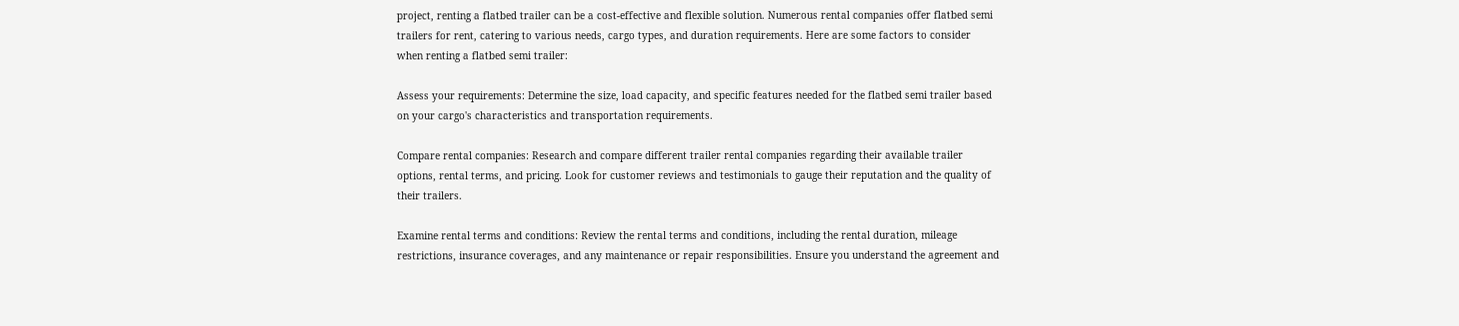project, renting a flatbed trailer can be a cost-effective and flexible solution. Numerous rental companies offer flatbed semi trailers for rent, catering to various needs, cargo types, and duration requirements. Here are some factors to consider when renting a flatbed semi trailer:

Assess your requirements: Determine the size, load capacity, and specific features needed for the flatbed semi trailer based on your cargo's characteristics and transportation requirements.

Compare rental companies: Research and compare different trailer rental companies regarding their available trailer options, rental terms, and pricing. Look for customer reviews and testimonials to gauge their reputation and the quality of their trailers.

Examine rental terms and conditions: Review the rental terms and conditions, including the rental duration, mileage restrictions, insurance coverages, and any maintenance or repair responsibilities. Ensure you understand the agreement and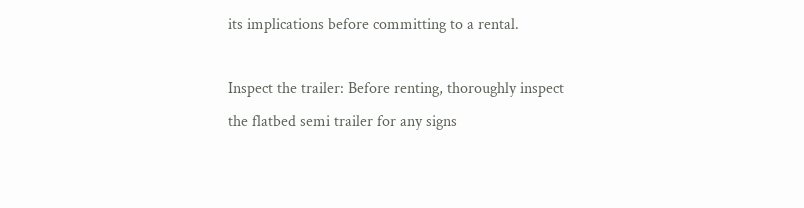its implications before committing to a rental.

Inspect the trailer: Before renting, thoroughly inspect the flatbed semi trailer for any signs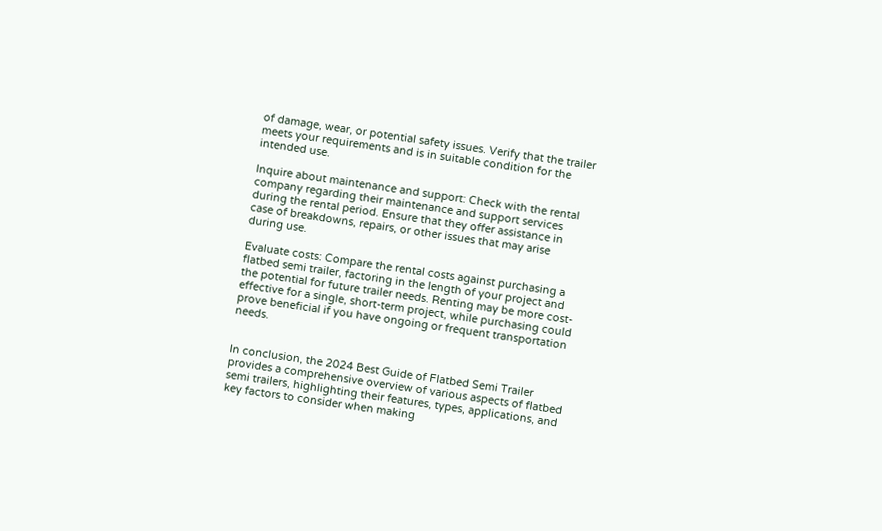of damage, wear, or potential safety issues. Verify that the trailer meets your requirements and is in suitable condition for the intended use.

Inquire about maintenance and support: Check with the rental company regarding their maintenance and support services during the rental period. Ensure that they offer assistance in case of breakdowns, repairs, or other issues that may arise during use.

Evaluate costs: Compare the rental costs against purchasing a flatbed semi trailer, factoring in the length of your project and the potential for future trailer needs. Renting may be more cost-effective for a single, short-term project, while purchasing could prove beneficial if you have ongoing or frequent transportation needs.


In conclusion, the 2024 Best Guide of Flatbed Semi Trailer provides a comprehensive overview of various aspects of flatbed semi trailers, highlighting their features, types, applications, and key factors to consider when making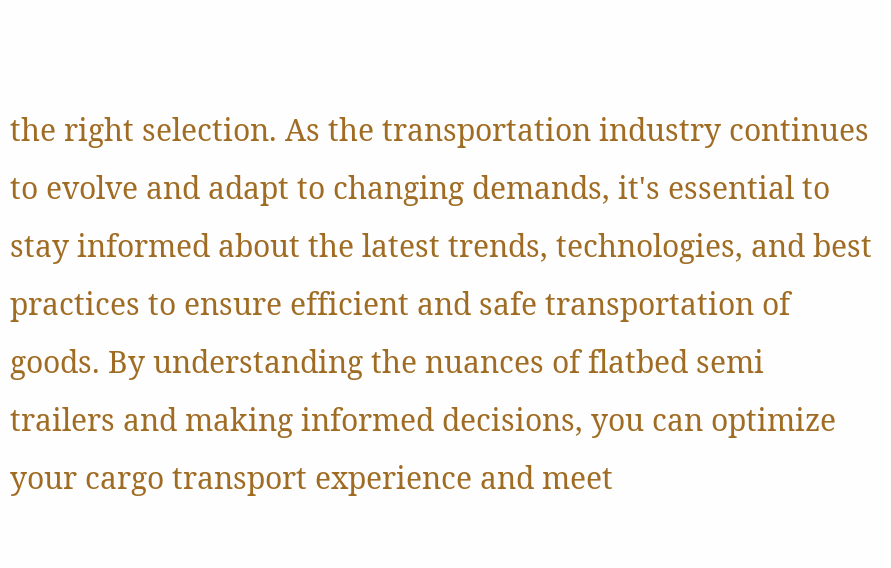the right selection. As the transportation industry continues to evolve and adapt to changing demands, it's essential to stay informed about the latest trends, technologies, and best practices to ensure efficient and safe transportation of goods. By understanding the nuances of flatbed semi trailers and making informed decisions, you can optimize your cargo transport experience and meet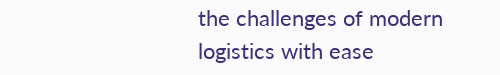the challenges of modern logistics with ease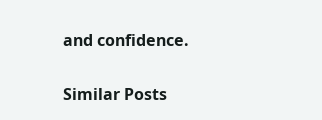and confidence.

Similar Posts